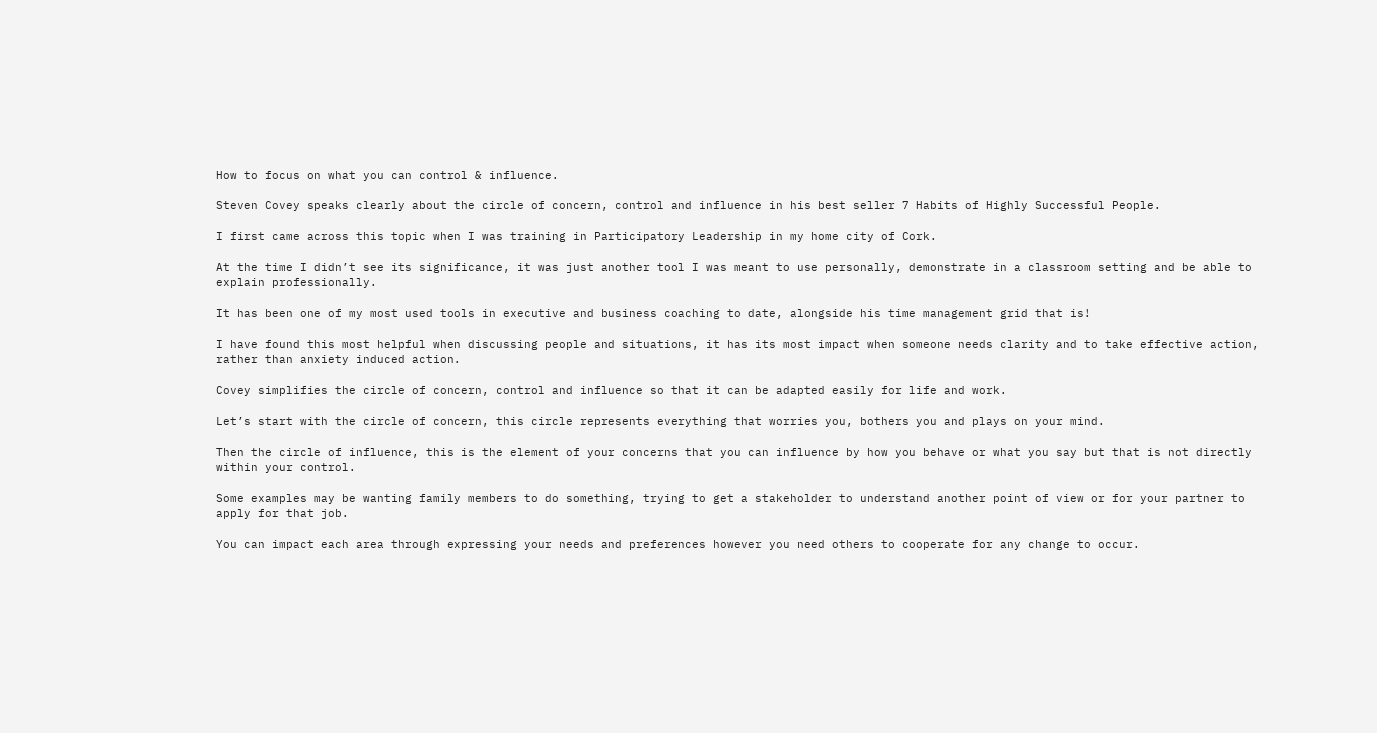How to focus on what you can control & influence.

Steven Covey speaks clearly about the circle of concern, control and influence in his best seller 7 Habits of Highly Successful People.

I first came across this topic when I was training in Participatory Leadership in my home city of Cork.

At the time I didn’t see its significance, it was just another tool I was meant to use personally, demonstrate in a classroom setting and be able to explain professionally.

It has been one of my most used tools in executive and business coaching to date, alongside his time management grid that is!

I have found this most helpful when discussing people and situations, it has its most impact when someone needs clarity and to take effective action, rather than anxiety induced action.

Covey simplifies the circle of concern, control and influence so that it can be adapted easily for life and work.

Let’s start with the circle of concern, this circle represents everything that worries you, bothers you and plays on your mind.

Then the circle of influence, this is the element of your concerns that you can influence by how you behave or what you say but that is not directly within your control.

Some examples may be wanting family members to do something, trying to get a stakeholder to understand another point of view or for your partner to apply for that job.

You can impact each area through expressing your needs and preferences however you need others to cooperate for any change to occur.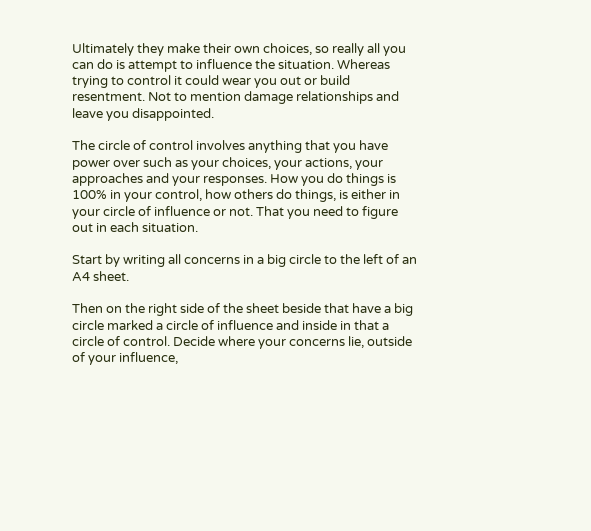Ultimately they make their own choices, so really all you can do is attempt to influence the situation. Whereas trying to control it could wear you out or build resentment. Not to mention damage relationships and leave you disappointed.

The circle of control involves anything that you have power over such as your choices, your actions, your approaches and your responses. How you do things is 100% in your control, how others do things, is either in your circle of influence or not. That you need to figure out in each situation.

Start by writing all concerns in a big circle to the left of an A4 sheet.

Then on the right side of the sheet beside that have a big circle marked a circle of influence and inside in that a circle of control. Decide where your concerns lie, outside of your influence,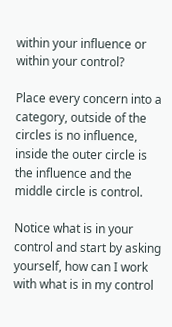within your influence or within your control?

Place every concern into a category, outside of the circles is no influence, inside the outer circle is the influence and the middle circle is control.

Notice what is in your control and start by asking yourself, how can I work with what is in my control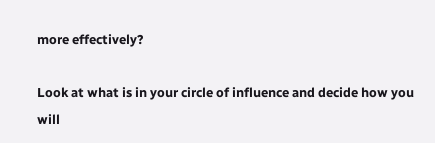more effectively?

Look at what is in your circle of influence and decide how you will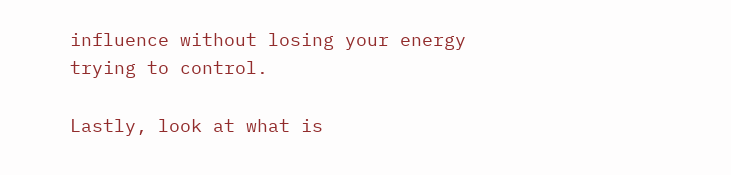influence without losing your energy trying to control.

Lastly, look at what is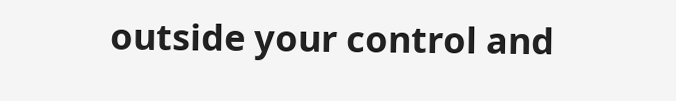outside your control and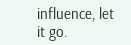influence, let it go.